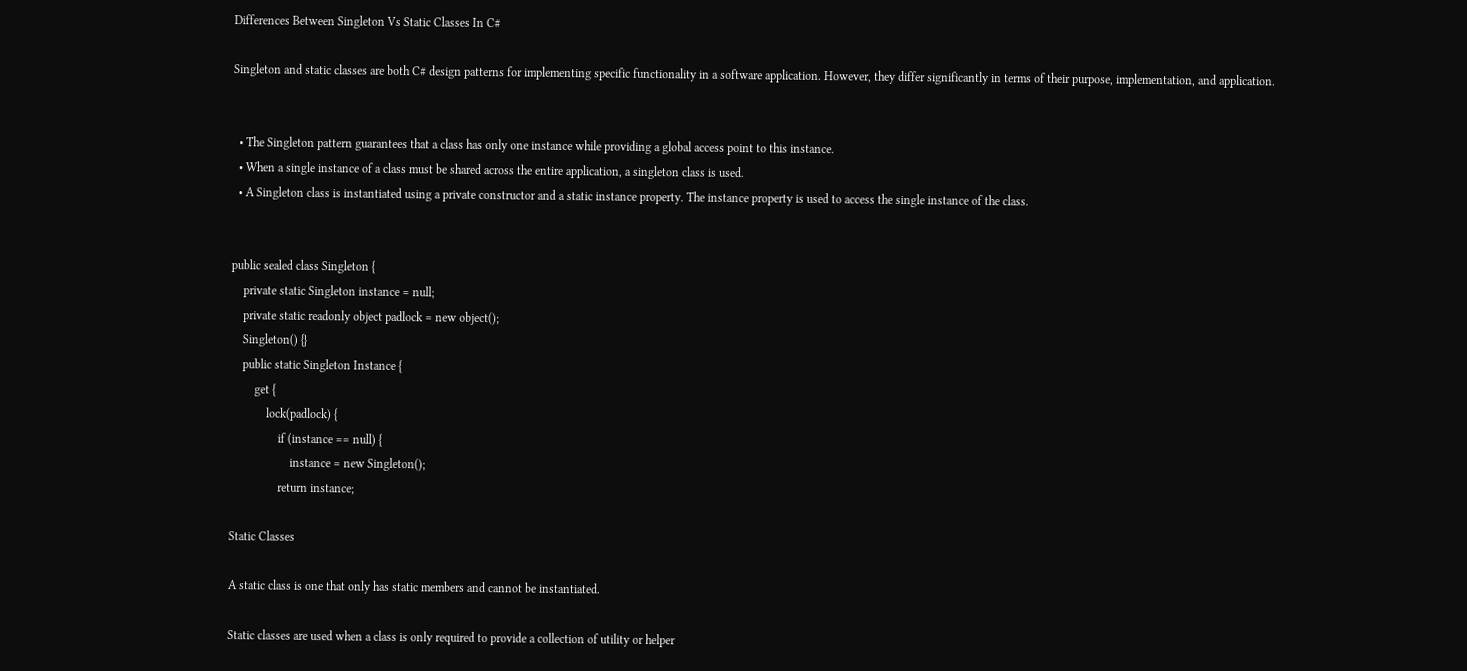Differences Between Singleton Vs Static Classes In C#

Singleton and static classes are both C# design patterns for implementing specific functionality in a software application. However, they differ significantly in terms of their purpose, implementation, and application.


  • The Singleton pattern guarantees that a class has only one instance while providing a global access point to this instance.
  • When a single instance of a class must be shared across the entire application, a singleton class is used.
  • A Singleton class is instantiated using a private constructor and a static instance property. The instance property is used to access the single instance of the class.


public sealed class Singleton {
    private static Singleton instance = null;
    private static readonly object padlock = new object();
    Singleton() {}
    public static Singleton Instance {
        get {
            lock(padlock) {
                if (instance == null) {
                    instance = new Singleton();
                return instance;

Static Classes

A static class is one that only has static members and cannot be instantiated.

Static classes are used when a class is only required to provide a collection of utility or helper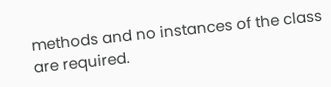methods and no instances of the class are required.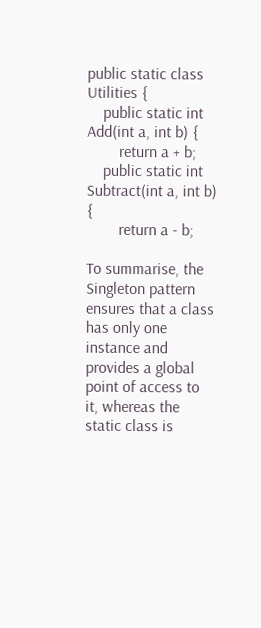public static class Utilities {
    public static int Add(int a, int b) {
        return a + b;
    public static int Subtract(int a, int b) {
        return a - b;

To summarise, the Singleton pattern ensures that a class has only one instance and provides a global point of access to it, whereas the static class is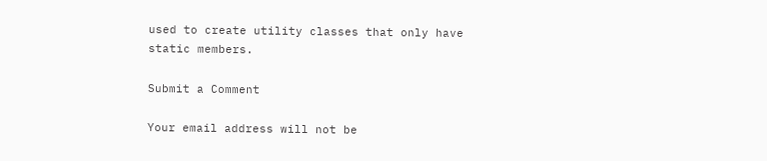used to create utility classes that only have static members.

Submit a Comment

Your email address will not be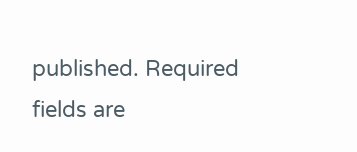published. Required fields are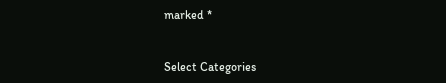marked *


Select Categories